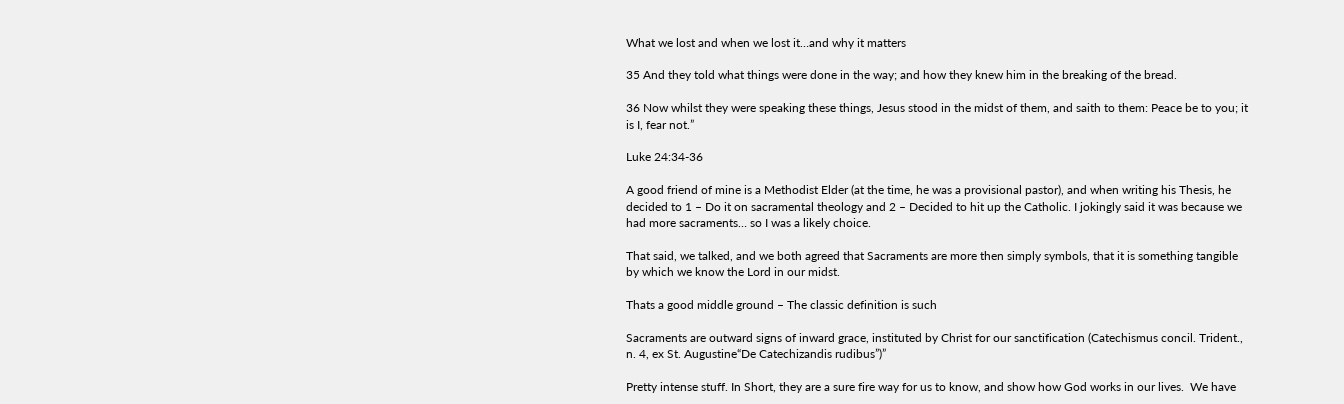What we lost and when we lost it…and why it matters

35 And they told what things were done in the way; and how they knew him in the breaking of the bread.

36 Now whilst they were speaking these things, Jesus stood in the midst of them, and saith to them: Peace be to you; it is I, fear not.”

Luke 24:34-36

A good friend of mine is a Methodist Elder (at the time, he was a provisional pastor), and when writing his Thesis, he decided to 1 – Do it on sacramental theology and 2 – Decided to hit up the Catholic. I jokingly said it was because we had more sacraments… so I was a likely choice.

That said, we talked, and we both agreed that Sacraments are more then simply symbols, that it is something tangible by which we know the Lord in our midst.

Thats a good middle ground – The classic definition is such

Sacraments are outward signs of inward grace, instituted by Christ for our sanctification (Catechismus concil. Trident., n. 4, ex St. Augustine“De Catechizandis rudibus”)”

Pretty intense stuff. In Short, they are a sure fire way for us to know, and show how God works in our lives.  We have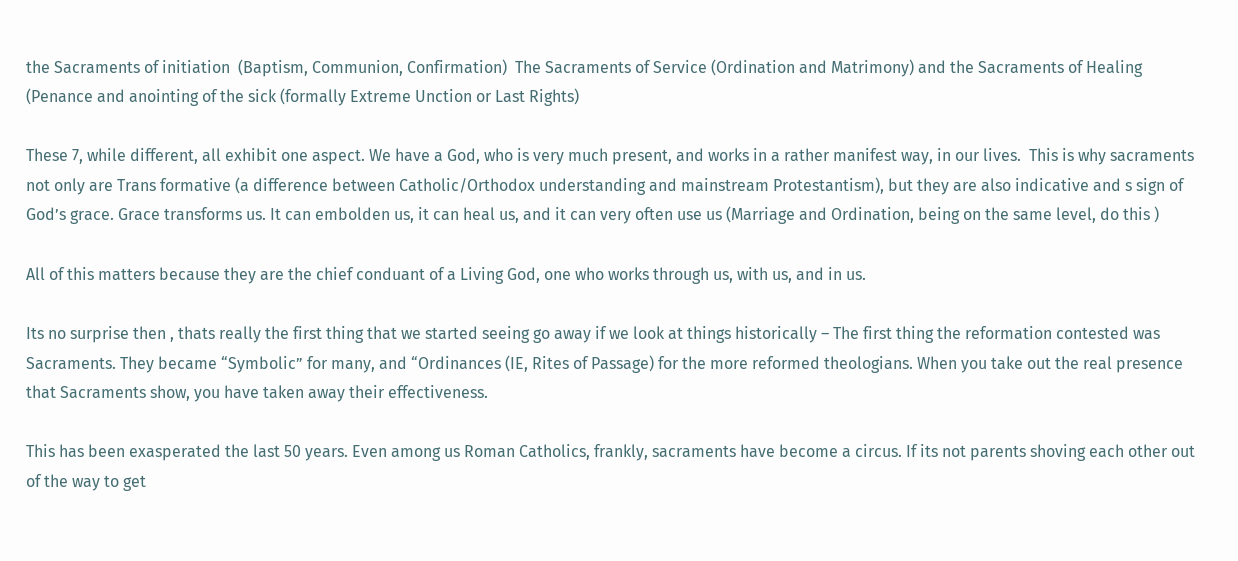the Sacraments of initiation  (Baptism, Communion, Confirmation)  The Sacraments of Service (Ordination and Matrimony) and the Sacraments of Healing (Penance and anointing of the sick (formally Extreme Unction or Last Rights)

These 7, while different, all exhibit one aspect. We have a God, who is very much present, and works in a rather manifest way, in our lives.  This is why sacraments not only are Trans formative (a difference between Catholic/Orthodox understanding and mainstream Protestantism), but they are also indicative and s sign of God’s grace. Grace transforms us. It can embolden us, it can heal us, and it can very often use us (Marriage and Ordination, being on the same level, do this )

All of this matters because they are the chief conduant of a Living God, one who works through us, with us, and in us.

Its no surprise then , thats really the first thing that we started seeing go away if we look at things historically – The first thing the reformation contested was Sacraments. They became “Symbolic” for many, and “Ordinances (IE, Rites of Passage) for the more reformed theologians. When you take out the real presence that Sacraments show, you have taken away their effectiveness.

This has been exasperated the last 50 years. Even among us Roman Catholics, frankly, sacraments have become a circus. If its not parents shoving each other out of the way to get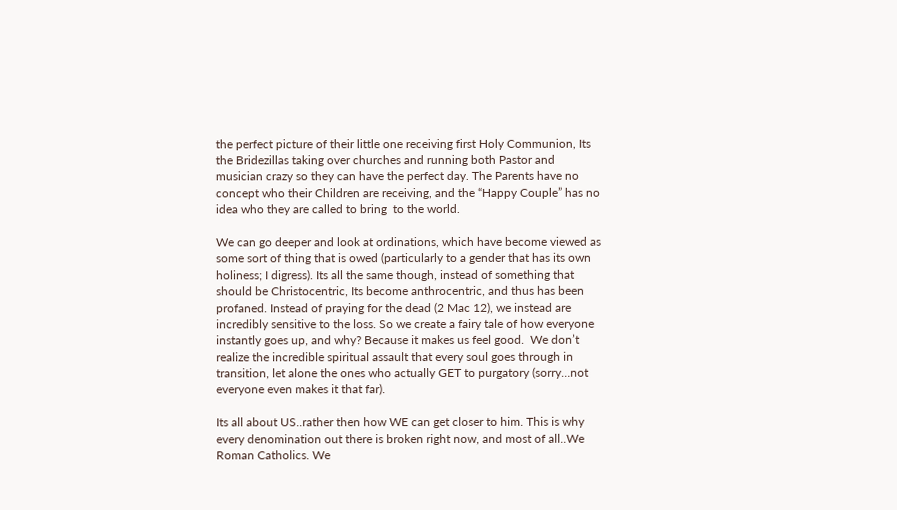the perfect picture of their little one receiving first Holy Communion, Its the Bridezillas taking over churches and running both Pastor and musician crazy so they can have the perfect day. The Parents have no concept who their Children are receiving, and the “Happy Couple” has no idea who they are called to bring  to the world.

We can go deeper and look at ordinations, which have become viewed as some sort of thing that is owed (particularly to a gender that has its own holiness; I digress). Its all the same though, instead of something that should be Christocentric, Its become anthrocentric, and thus has been profaned. Instead of praying for the dead (2 Mac 12), we instead are incredibly sensitive to the loss. So we create a fairy tale of how everyone instantly goes up, and why? Because it makes us feel good.  We don’t realize the incredible spiritual assault that every soul goes through in transition, let alone the ones who actually GET to purgatory (sorry…not everyone even makes it that far).

Its all about US..rather then how WE can get closer to him. This is why every denomination out there is broken right now, and most of all..We Roman Catholics. We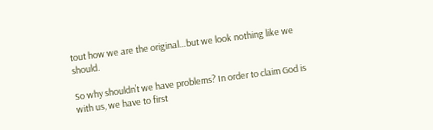tout how we are the original…but we look nothing like we should.

So why shouldn’t we have problems? In order to claim God is with us, we have to first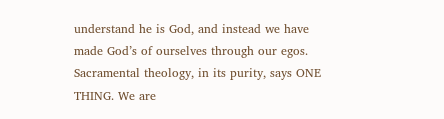understand he is God, and instead we have made God’s of ourselves through our egos. Sacramental theology, in its purity, says ONE THING. We are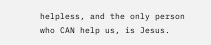helpless, and the only person who CAN help us, is Jesus.